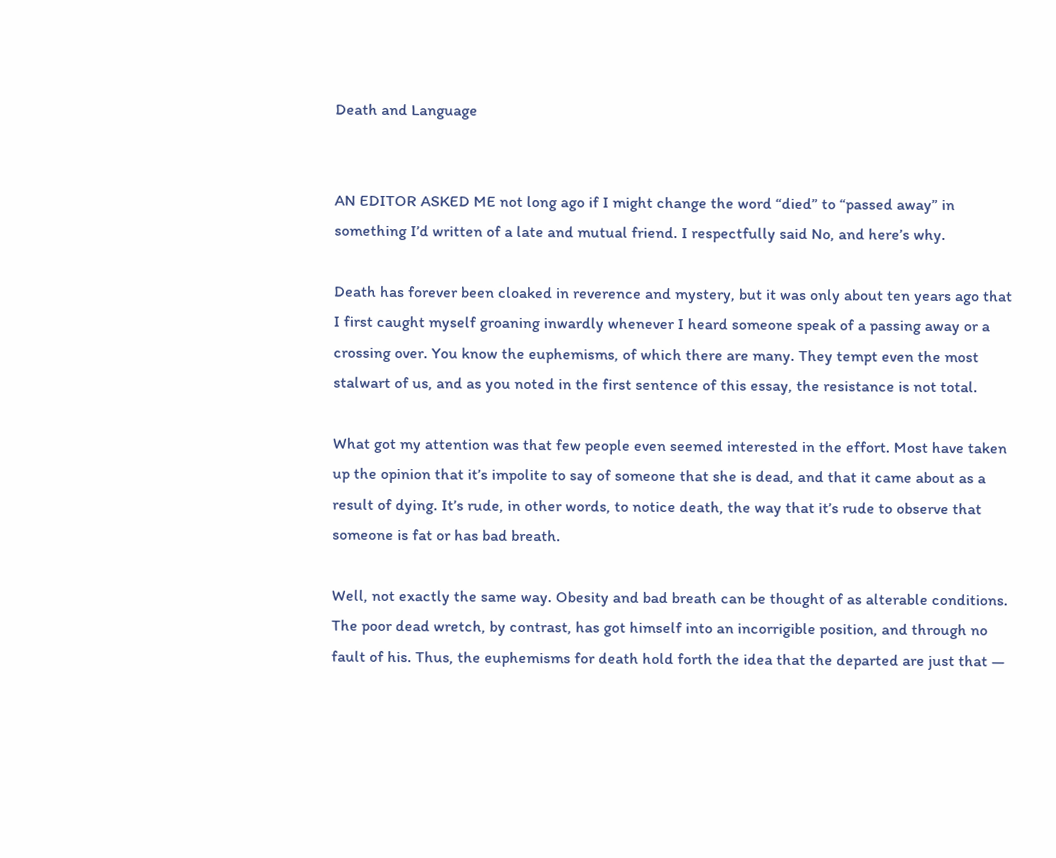Death and Language


AN EDITOR ASKED ME not long ago if I might change the word “died” to “passed away” in something I’d written of a late and mutual friend. I respectfully said No, and here’s why.

Death has forever been cloaked in reverence and mystery, but it was only about ten years ago that I first caught myself groaning inwardly whenever I heard someone speak of a passing away or a crossing over. You know the euphemisms, of which there are many. They tempt even the most stalwart of us, and as you noted in the first sentence of this essay, the resistance is not total.

What got my attention was that few people even seemed interested in the effort. Most have taken up the opinion that it’s impolite to say of someone that she is dead, and that it came about as a result of dying. It’s rude, in other words, to notice death, the way that it’s rude to observe that someone is fat or has bad breath.

Well, not exactly the same way. Obesity and bad breath can be thought of as alterable conditions. The poor dead wretch, by contrast, has got himself into an incorrigible position, and through no fault of his. Thus, the euphemisms for death hold forth the idea that the departed are just that —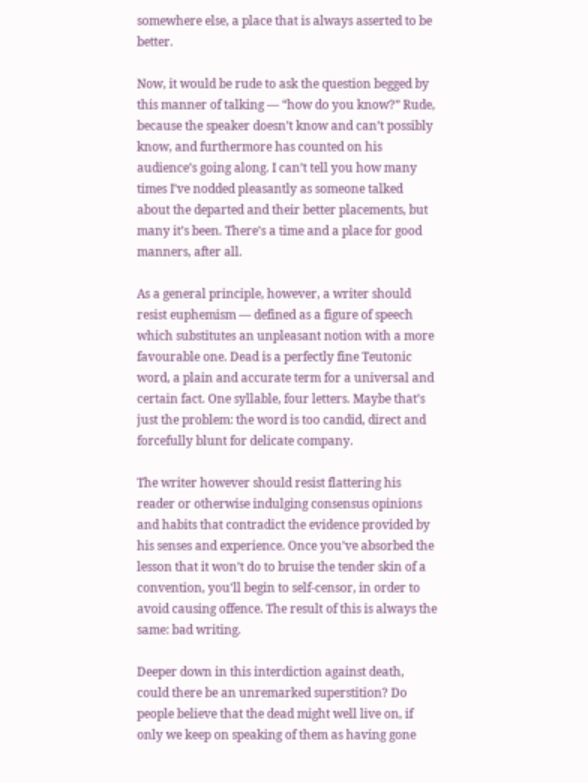somewhere else, a place that is always asserted to be better.

Now, it would be rude to ask the question begged by this manner of talking — “how do you know?” Rude, because the speaker doesn’t know and can’t possibly know, and furthermore has counted on his audience’s going along. I can’t tell you how many times I’ve nodded pleasantly as someone talked about the departed and their better placements, but many it’s been. There’s a time and a place for good manners, after all.

As a general principle, however, a writer should resist euphemism — defined as a figure of speech which substitutes an unpleasant notion with a more favourable one. Dead is a perfectly fine Teutonic word, a plain and accurate term for a universal and certain fact. One syllable, four letters. Maybe that’s just the problem: the word is too candid, direct and forcefully blunt for delicate company.

The writer however should resist flattering his reader or otherwise indulging consensus opinions and habits that contradict the evidence provided by his senses and experience. Once you’ve absorbed the lesson that it won’t do to bruise the tender skin of a convention, you’ll begin to self-censor, in order to avoid causing offence. The result of this is always the same: bad writing.

Deeper down in this interdiction against death, could there be an unremarked superstition? Do people believe that the dead might well live on, if only we keep on speaking of them as having gone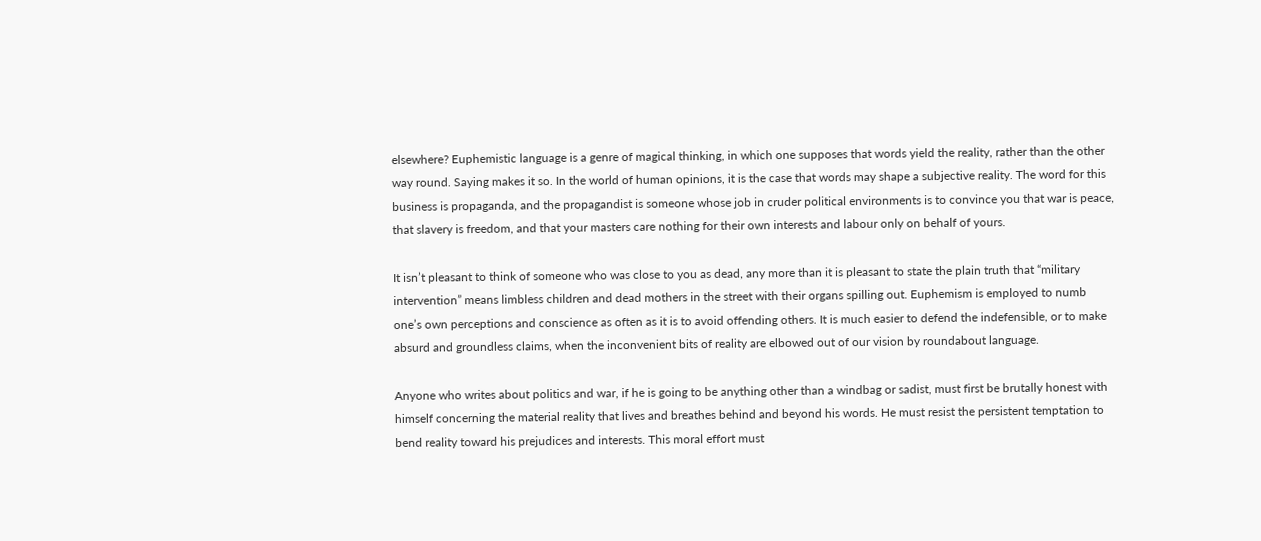elsewhere? Euphemistic language is a genre of magical thinking, in which one supposes that words yield the reality, rather than the other way round. Saying makes it so. In the world of human opinions, it is the case that words may shape a subjective reality. The word for this business is propaganda, and the propagandist is someone whose job in cruder political environments is to convince you that war is peace, that slavery is freedom, and that your masters care nothing for their own interests and labour only on behalf of yours.

It isn’t pleasant to think of someone who was close to you as dead, any more than it is pleasant to state the plain truth that “military intervention” means limbless children and dead mothers in the street with their organs spilling out. Euphemism is employed to numb one’s own perceptions and conscience as often as it is to avoid offending others. It is much easier to defend the indefensible, or to make absurd and groundless claims, when the inconvenient bits of reality are elbowed out of our vision by roundabout language.

Anyone who writes about politics and war, if he is going to be anything other than a windbag or sadist, must first be brutally honest with himself concerning the material reality that lives and breathes behind and beyond his words. He must resist the persistent temptation to bend reality toward his prejudices and interests. This moral effort must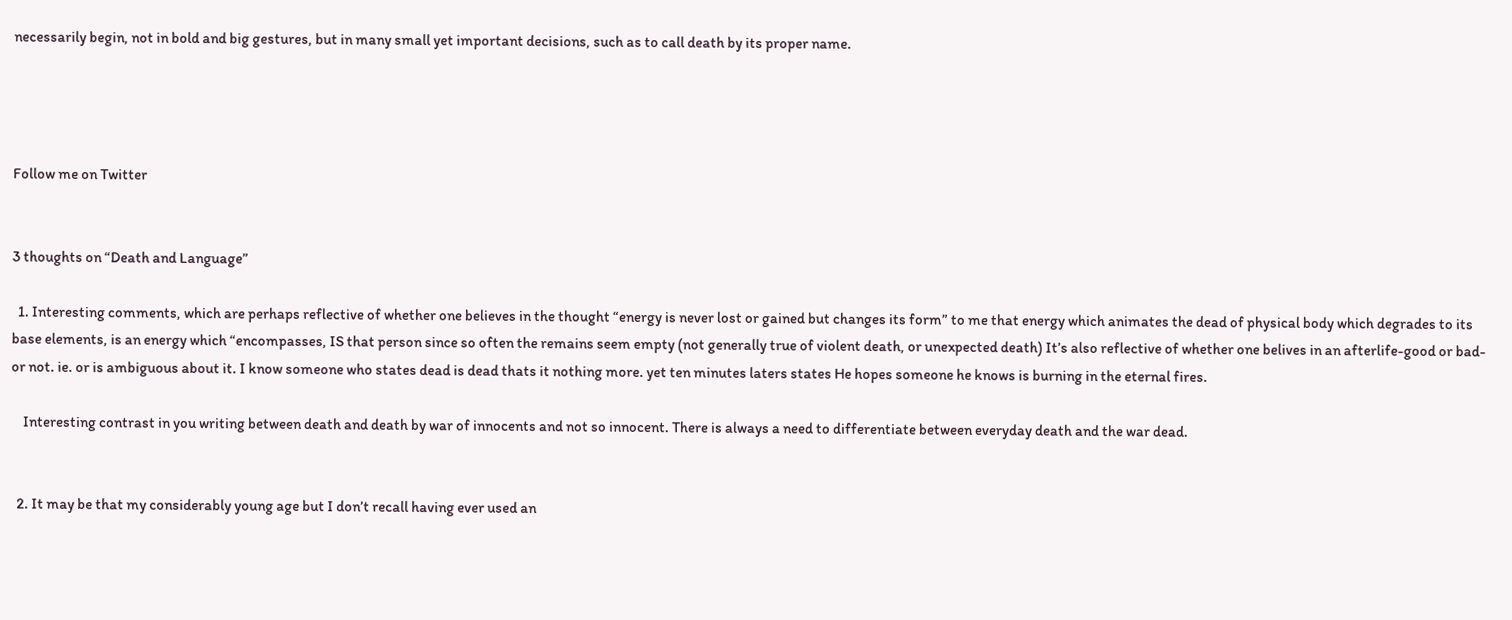necessarily begin, not in bold and big gestures, but in many small yet important decisions, such as to call death by its proper name.




Follow me on Twitter


3 thoughts on “Death and Language”

  1. Interesting comments, which are perhaps reflective of whether one believes in the thought “energy is never lost or gained but changes its form” to me that energy which animates the dead of physical body which degrades to its base elements, is an energy which “encompasses, IS that person since so often the remains seem empty (not generally true of violent death, or unexpected death) It’s also reflective of whether one belives in an afterlife-good or bad- or not. ie. or is ambiguous about it. I know someone who states dead is dead thats it nothing more. yet ten minutes laters states He hopes someone he knows is burning in the eternal fires.

    Interesting contrast in you writing between death and death by war of innocents and not so innocent. There is always a need to differentiate between everyday death and the war dead.


  2. It may be that my considerably young age but I don’t recall having ever used an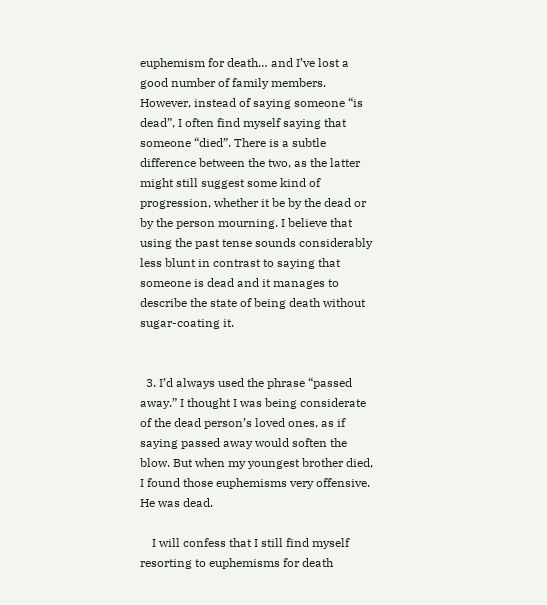euphemism for death… and I’ve lost a good number of family members. However, instead of saying someone “is dead”, I often find myself saying that someone “died”. There is a subtle difference between the two, as the latter might still suggest some kind of progression, whether it be by the dead or by the person mourning. I believe that using the past tense sounds considerably less blunt in contrast to saying that someone is dead and it manages to describe the state of being death without sugar-coating it.


  3. I’d always used the phrase “passed away.” I thought I was being considerate of the dead person’s loved ones, as if saying passed away would soften the blow. But when my youngest brother died, I found those euphemisms very offensive. He was dead.

    I will confess that I still find myself resorting to euphemisms for death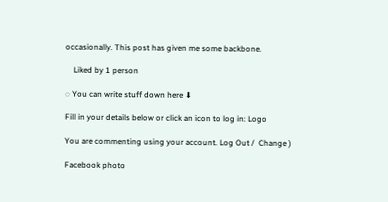occasionally. This post has given me some backbone.

    Liked by 1 person

◌ You can write stuff down here ⬇

Fill in your details below or click an icon to log in: Logo

You are commenting using your account. Log Out /  Change )

Facebook photo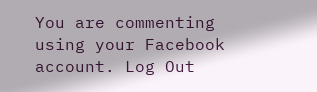You are commenting using your Facebook account. Log Out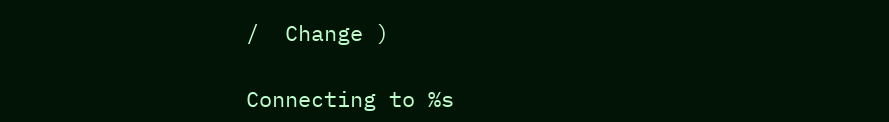/  Change )

Connecting to %s